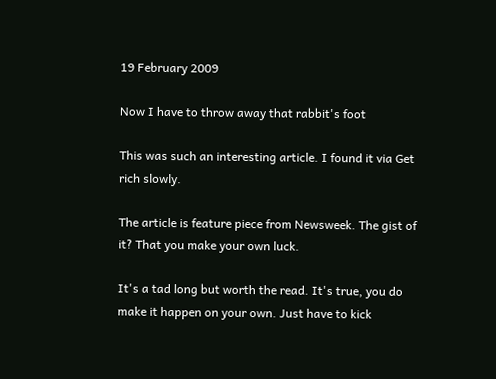19 February 2009

Now I have to throw away that rabbit's foot

This was such an interesting article. I found it via Get rich slowly.

The article is feature piece from Newsweek. The gist of it? That you make your own luck.

It's a tad long but worth the read. It's true, you do make it happen on your own. Just have to kick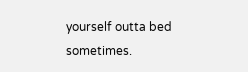yourself outta bed sometimes.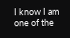I know I am one of the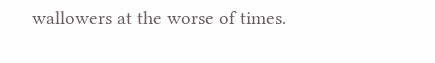wallowers at the worse of times.